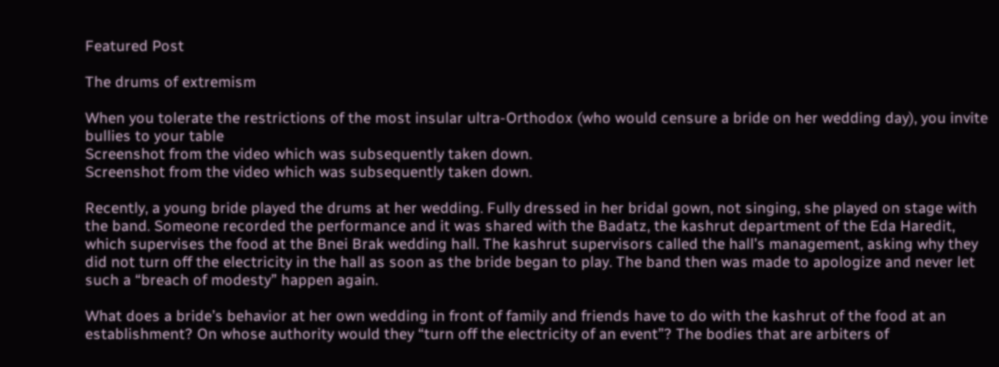Featured Post

The drums of extremism

When you tolerate the restrictions of the most insular ultra-Orthodox (who would censure a bride on her wedding day), you invite bullies to your table
Screenshot from the video which was subsequently taken down.
Screenshot from the video which was subsequently taken down.

Recently, a young bride played the drums at her wedding. Fully dressed in her bridal gown, not singing, she played on stage with the band. Someone recorded the performance and it was shared with the Badatz, the kashrut department of the Eda Haredit, which supervises the food at the Bnei Brak wedding hall. The kashrut supervisors called the hall’s management, asking why they did not turn off the electricity in the hall as soon as the bride began to play. The band then was made to apologize and never let such a “breach of modesty” happen again.

What does a bride’s behavior at her own wedding in front of family and friends have to do with the kashrut of the food at an establishment? On whose authority would they “turn off the electricity of an event”? The bodies that are arbiters of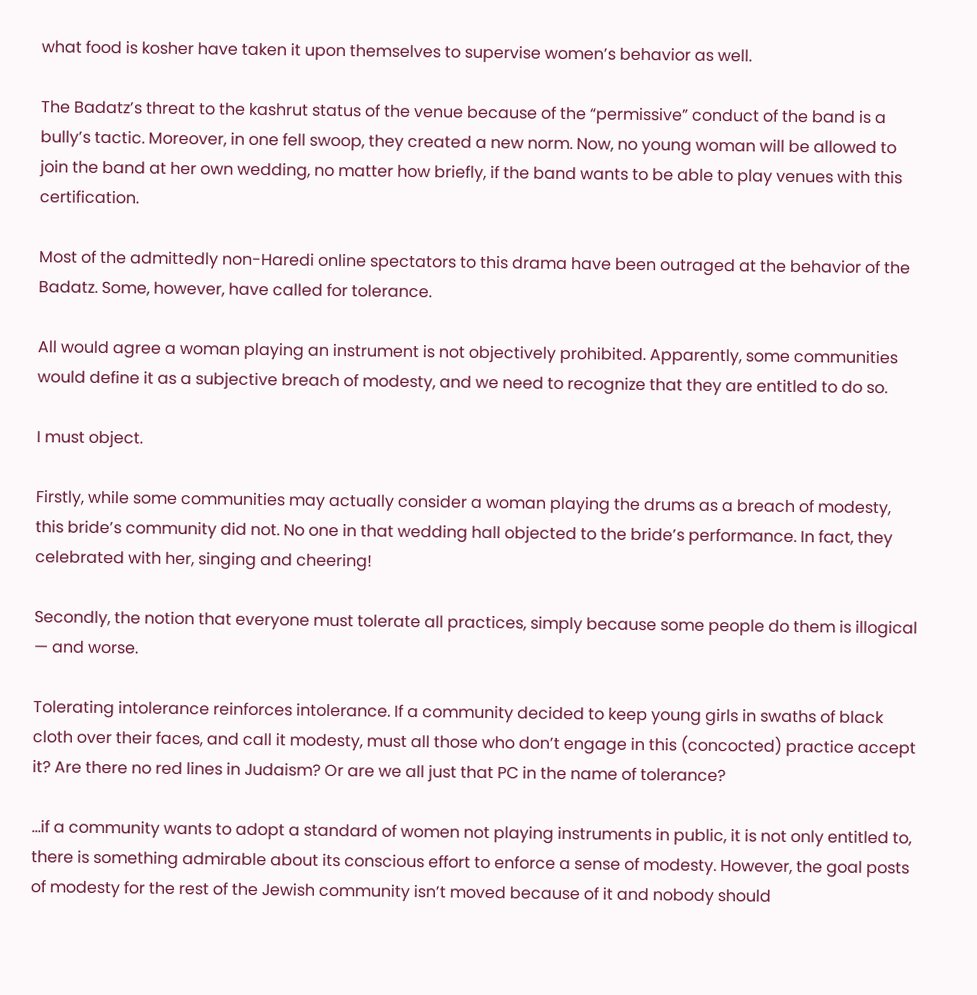what food is kosher have taken it upon themselves to supervise women’s behavior as well.

The Badatz’s threat to the kashrut status of the venue because of the “permissive” conduct of the band is a bully’s tactic. Moreover, in one fell swoop, they created a new norm. Now, no young woman will be allowed to join the band at her own wedding, no matter how briefly, if the band wants to be able to play venues with this certification.

Most of the admittedly non-Haredi online spectators to this drama have been outraged at the behavior of the Badatz. Some, however, have called for tolerance.

All would agree a woman playing an instrument is not objectively prohibited. Apparently, some communities would define it as a subjective breach of modesty, and we need to recognize that they are entitled to do so.

I must object.

Firstly, while some communities may actually consider a woman playing the drums as a breach of modesty, this bride’s community did not. No one in that wedding hall objected to the bride’s performance. In fact, they celebrated with her, singing and cheering!

Secondly, the notion that everyone must tolerate all practices, simply because some people do them is illogical — and worse.

Tolerating intolerance reinforces intolerance. If a community decided to keep young girls in swaths of black cloth over their faces, and call it modesty, must all those who don’t engage in this (concocted) practice accept it? Are there no red lines in Judaism? Or are we all just that PC in the name of tolerance?

…if a community wants to adopt a standard of women not playing instruments in public, it is not only entitled to, there is something admirable about its conscious effort to enforce a sense of modesty. However, the goal posts of modesty for the rest of the Jewish community isn’t moved because of it and nobody should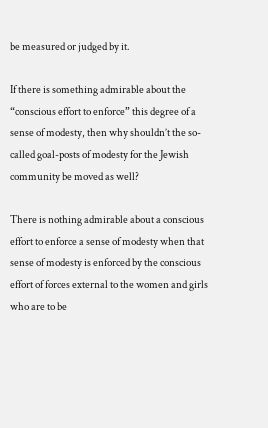be measured or judged by it.

If there is something admirable about the “conscious effort to enforce” this degree of a sense of modesty, then why shouldn’t the so-called goal-posts of modesty for the Jewish community be moved as well?

There is nothing admirable about a conscious effort to enforce a sense of modesty when that sense of modesty is enforced by the conscious effort of forces external to the women and girls who are to be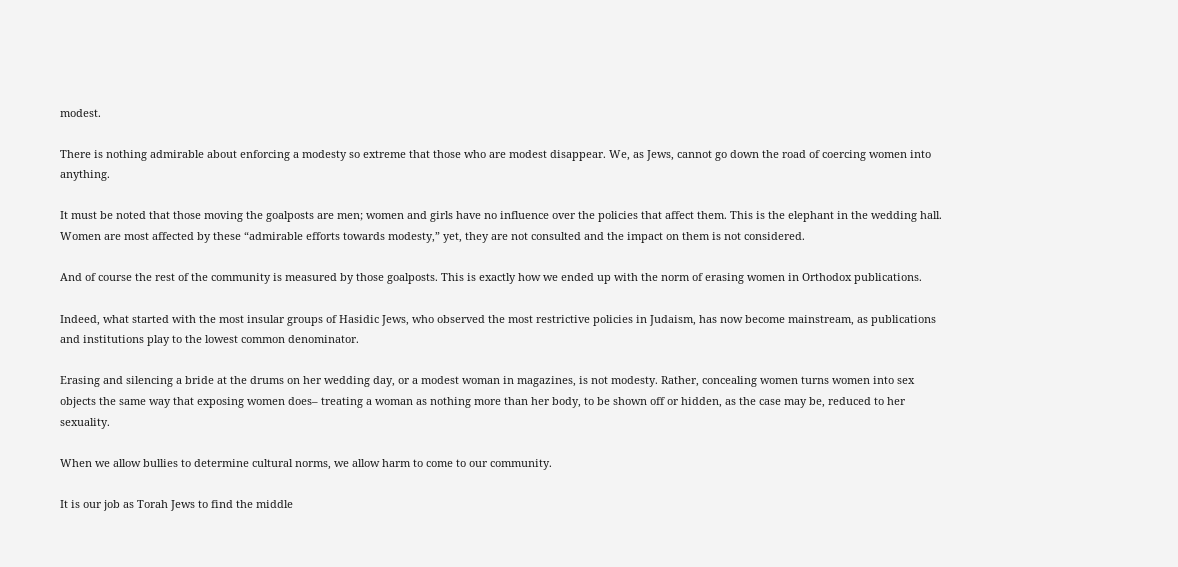modest.

There is nothing admirable about enforcing a modesty so extreme that those who are modest disappear. We, as Jews, cannot go down the road of coercing women into anything.

It must be noted that those moving the goalposts are men; women and girls have no influence over the policies that affect them. This is the elephant in the wedding hall. Women are most affected by these “admirable efforts towards modesty,” yet, they are not consulted and the impact on them is not considered.

And of course the rest of the community is measured by those goalposts. This is exactly how we ended up with the norm of erasing women in Orthodox publications.

Indeed, what started with the most insular groups of Hasidic Jews, who observed the most restrictive policies in Judaism, has now become mainstream, as publications and institutions play to the lowest common denominator.

Erasing and silencing a bride at the drums on her wedding day, or a modest woman in magazines, is not modesty. Rather, concealing women turns women into sex objects the same way that exposing women does– treating a woman as nothing more than her body, to be shown off or hidden, as the case may be, reduced to her sexuality.

When we allow bullies to determine cultural norms, we allow harm to come to our community.

It is our job as Torah Jews to find the middle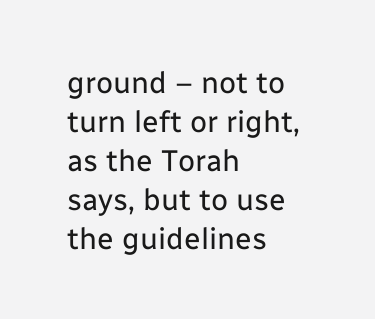ground – not to turn left or right, as the Torah says, but to use the guidelines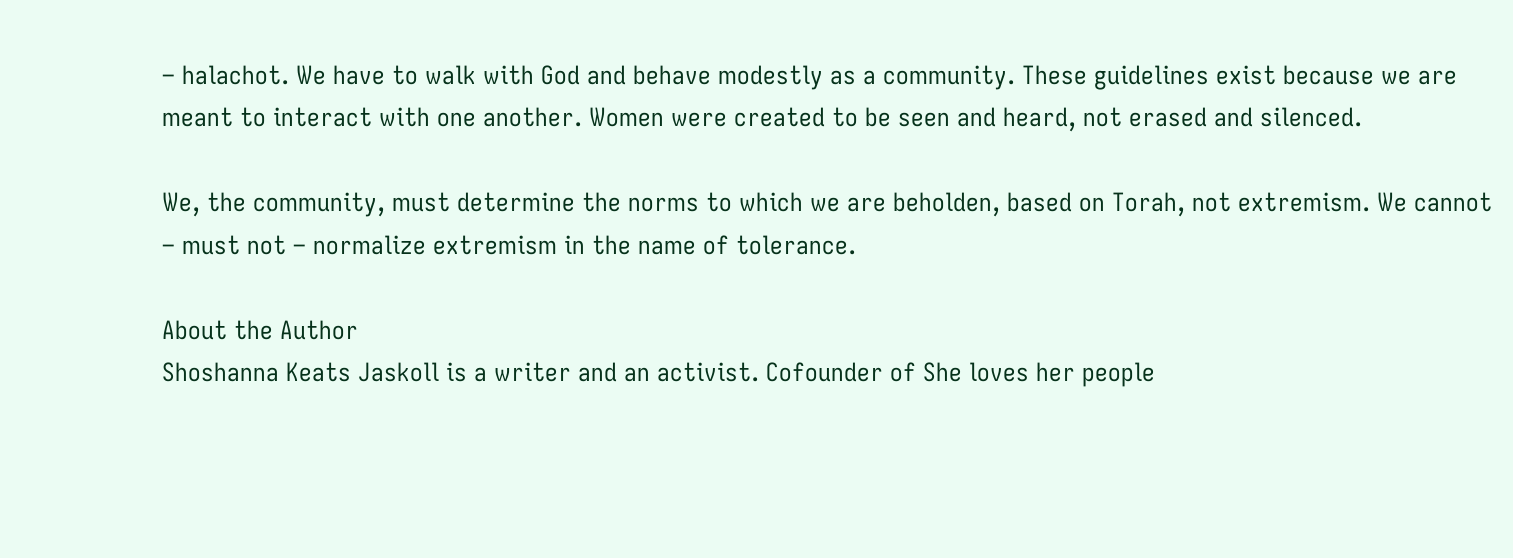– halachot. We have to walk with God and behave modestly as a community. These guidelines exist because we are meant to interact with one another. Women were created to be seen and heard, not erased and silenced.

We, the community, must determine the norms to which we are beholden, based on Torah, not extremism. We cannot – must not – normalize extremism in the name of tolerance.

About the Author
Shoshanna Keats Jaskoll is a writer and an activist. Cofounder of She loves her people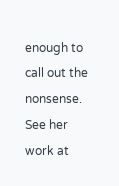enough to call out the nonsense. See her work at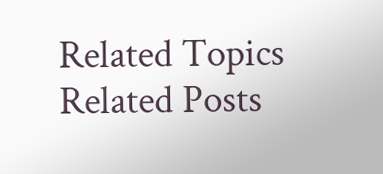Related Topics
Related Posts